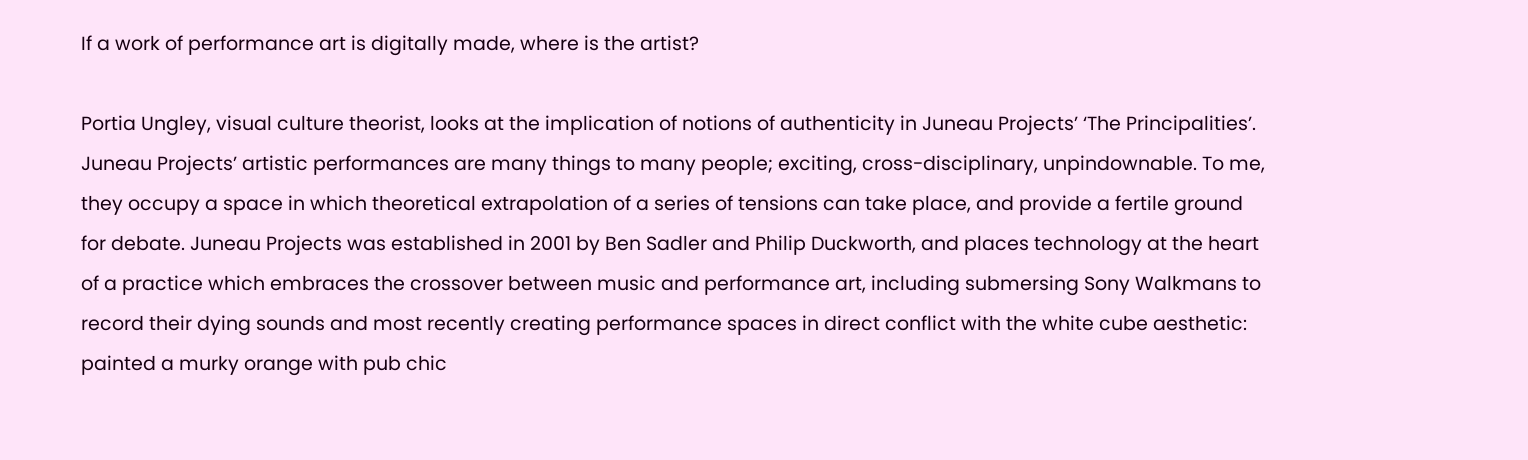If a work of performance art is digitally made, where is the artist?

Portia Ungley, visual culture theorist, looks at the implication of notions of authenticity in Juneau Projects’ ‘The Principalities’. Juneau Projects’ artistic performances are many things to many people; exciting, cross-disciplinary, unpindownable. To me, they occupy a space in which theoretical extrapolation of a series of tensions can take place, and provide a fertile ground for debate. Juneau Projects was established in 2001 by Ben Sadler and Philip Duckworth, and places technology at the heart of a practice which embraces the crossover between music and performance art, including submersing Sony Walkmans to record their dying sounds and most recently creating performance spaces in direct conflict with the white cube aesthetic: painted a murky orange with pub chic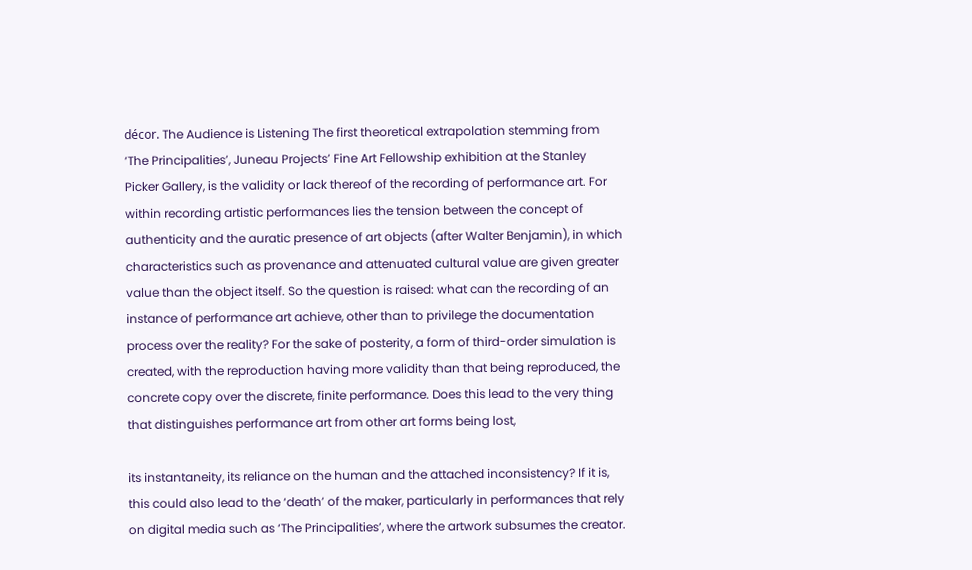décor. The Audience is Listening The first theoretical extrapolation stemming from ‘The Principalities’, Juneau Projects’ Fine Art Fellowship exhibition at the Stanley Picker Gallery, is the validity or lack thereof of the recording of performance art. For within recording artistic performances lies the tension between the concept of authenticity and the auratic presence of art objects (after Walter Benjamin), in which characteristics such as provenance and attenuated cultural value are given greater value than the object itself. So the question is raised: what can the recording of an instance of performance art achieve, other than to privilege the documentation process over the reality? For the sake of posterity, a form of third-order simulation is created, with the reproduction having more validity than that being reproduced, the concrete copy over the discrete, finite performance. Does this lead to the very thing that distinguishes performance art from other art forms being lost,

its instantaneity, its reliance on the human and the attached inconsistency? If it is, this could also lead to the ‘death’ of the maker, particularly in performances that rely on digital media such as ‘The Principalities’, where the artwork subsumes the creator.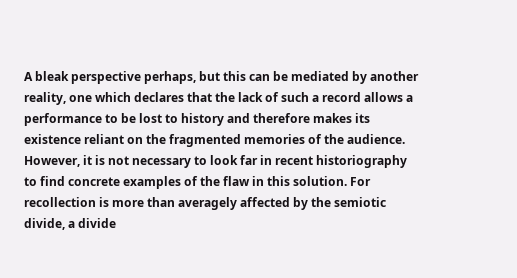A bleak perspective perhaps, but this can be mediated by another reality, one which declares that the lack of such a record allows a performance to be lost to history and therefore makes its existence reliant on the fragmented memories of the audience. However, it is not necessary to look far in recent historiography to find concrete examples of the flaw in this solution. For recollection is more than averagely affected by the semiotic divide, a divide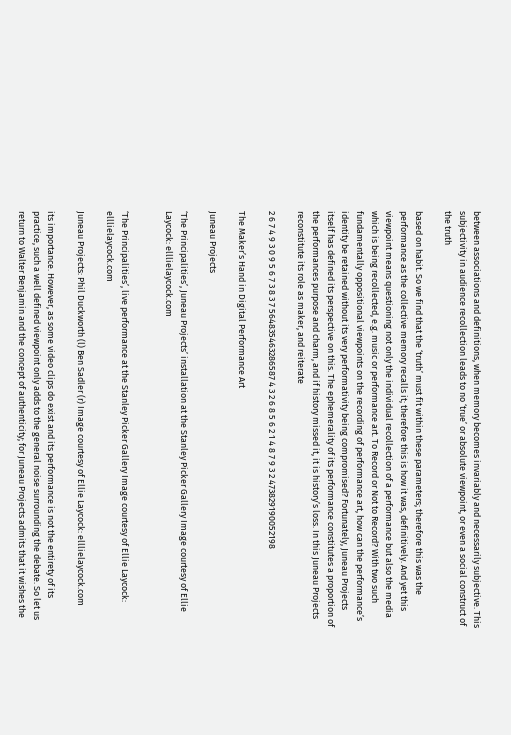between associations and definitions, when memory becomes invariably and necessarily subjective. This subjectivity in audience recollection leads to no ‘true’ or absolute viewpoint, or even a social construct of the truth

based on habit. So we find that the ‘truth’ must fit within these parameters; therefore this was the performance as the collective memory recalls it; therefore this is how it was, definitively. And yet this viewpoint means questioning not only the individual recollection of a performance but also the media which is being recollected, e.g. music or performance art. To Record or Not to Record? With two such fundamentally oppositional viewpoints on the recording of performance art, how can the performance’s identity be retained without its very performativity being compromised? Fortunately, Juneau Projects itself has defined its perspective on this. The ephemerality of its performance constitutes a proportion of the performances purpose and charm, and if history missed it, it is history’s loss. In this Juneau Projects reconstitute its role as maker, and reiterate

2 6 7 4 9 3 0 9 5 6 7 3 8 3 7 564835463286587 4 3 2 6 8 5 6 2 1 4 8 7 9 3 2 473829190052198

The Maker’s Hand in Digital Performance Art

Juneau Projects

‘The Principalities’, Juneau Projects’ installation at the Stanley Picker Gallery Image courtesy of Ellie Laycock: elllielaycock.com


‘The Principalities’, live performance at the Stanley Picker Gallery Image courtesy of Ellie Laycock: elllielaycock.com

Juneau Projects: Phil Duckworth (l) Ben Sadler (r) Image courtesy of Ellie Laycock: elllielaycock.com

its importance. However, as some video clips do exist and its performance is not the entirety of its practice, such a well defined viewpoint only adds to the general noise surrounding the debate. So let us return to Walter Benjamin and the concept of authenticity; for Juneau Projects admits that it wishes the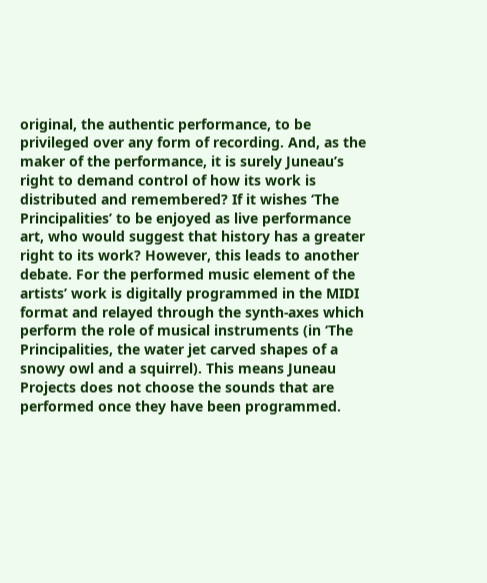original, the authentic performance, to be privileged over any form of recording. And, as the maker of the performance, it is surely Juneau’s right to demand control of how its work is distributed and remembered? If it wishes ‘The Principalities’ to be enjoyed as live performance art, who would suggest that history has a greater right to its work? However, this leads to another debate. For the performed music element of the artists’ work is digitally programmed in the MIDI format and relayed through the synth-axes which perform the role of musical instruments (in ‘The Principalities, the water jet carved shapes of a snowy owl and a squirrel). This means Juneau Projects does not choose the sounds that are performed once they have been programmed.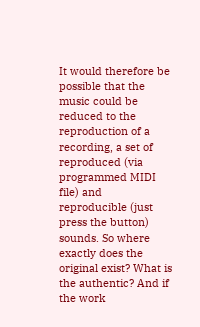It would therefore be possible that the music could be reduced to the reproduction of a recording, a set of reproduced (via programmed MIDI file) and reproducible (just press the button) sounds. So where exactly does the original exist? What is the authentic? And if the work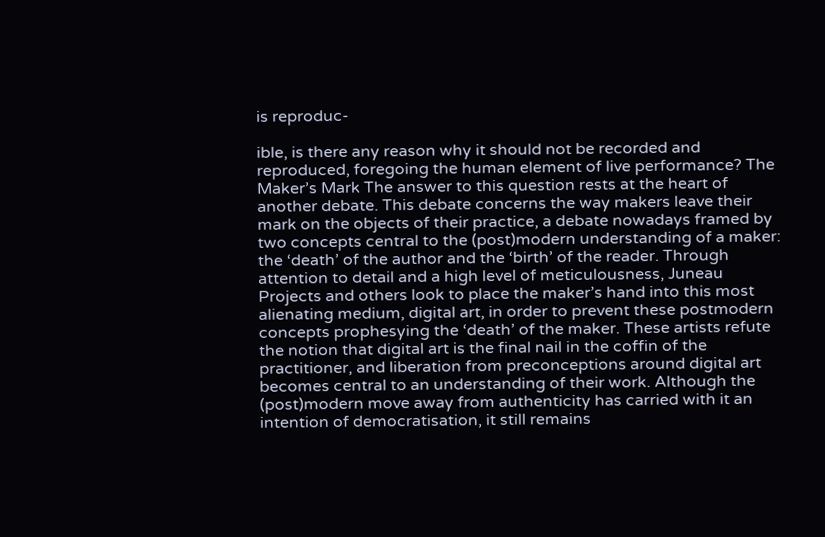is reproduc-

ible, is there any reason why it should not be recorded and reproduced, foregoing the human element of live performance? The Maker’s Mark The answer to this question rests at the heart of another debate. This debate concerns the way makers leave their mark on the objects of their practice, a debate nowadays framed by two concepts central to the (post)modern understanding of a maker: the ‘death’ of the author and the ‘birth’ of the reader. Through attention to detail and a high level of meticulousness, Juneau Projects and others look to place the maker’s hand into this most alienating medium, digital art, in order to prevent these postmodern concepts prophesying the ‘death’ of the maker. These artists refute the notion that digital art is the final nail in the coffin of the practitioner, and liberation from preconceptions around digital art becomes central to an understanding of their work. Although the (post)modern move away from authenticity has carried with it an intention of democratisation, it still remains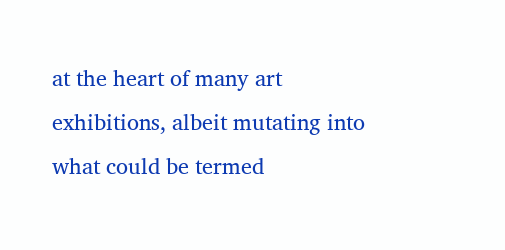at the heart of many art exhibitions, albeit mutating into what could be termed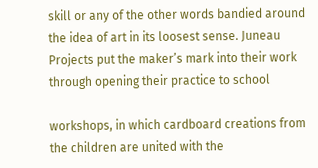skill or any of the other words bandied around the idea of art in its loosest sense. Juneau Projects put the maker’s mark into their work through opening their practice to school

workshops, in which cardboard creations from the children are united with the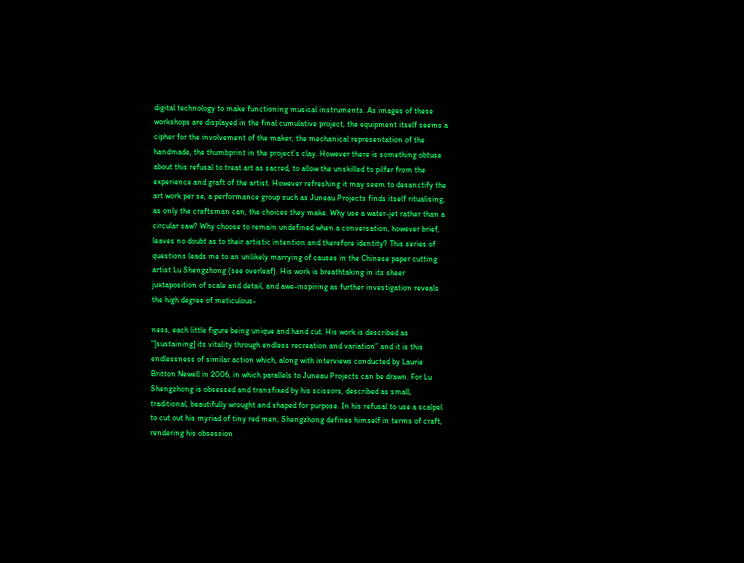digital technology to make functioning musical instruments. As images of these workshops are displayed in the final cumulative project, the equipment itself seems a cipher for the involvement of the maker, the mechanical representation of the handmade, the thumbprint in the project’s clay. However there is something obtuse about this refusal to treat art as sacred, to allow the unskilled to pilfer from the experience and graft of the artist. However refreshing it may seem to desanctify the art work per se, a performance group such as Juneau Projects finds itself ritualising, as only the craftsman can, the choices they make. Why use a water-jet rather than a circular saw? Why choose to remain undefined when a conversation, however brief, leaves no doubt as to their artistic intention and therefore identity? This series of questions leads me to an unlikely marrying of causes in the Chinese paper cutting artist Lu Shengzhong (see overleaf). His work is breathtaking in its sheer juxtaposition of scale and detail, and awe-inspiring as further investigation reveals the high degree of meticulous-

ness, each little figure being unique and hand cut. His work is described as “[sustaining] its vitality through endless recreation and variation” and it is this endlessness of similar action which, along with interviews conducted by Laurie Britton Newell in 2006, in which parallels to Juneau Projects can be drawn. For Lu Shengzhong is obsessed and transfixed by his scissors, described as small, traditional, beautifully wrought and shaped for purpose. In his refusal to use a scalpel to cut out his myriad of tiny red men, Shengzhong defines himself in terms of craft, rendering his obsession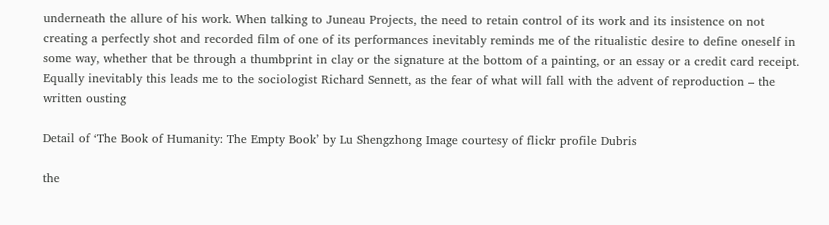underneath the allure of his work. When talking to Juneau Projects, the need to retain control of its work and its insistence on not creating a perfectly shot and recorded film of one of its performances inevitably reminds me of the ritualistic desire to define oneself in some way, whether that be through a thumbprint in clay or the signature at the bottom of a painting, or an essay or a credit card receipt. Equally inevitably this leads me to the sociologist Richard Sennett, as the fear of what will fall with the advent of reproduction – the written ousting

Detail of ‘The Book of Humanity: The Empty Book’ by Lu Shengzhong Image courtesy of flickr profile Dubris

the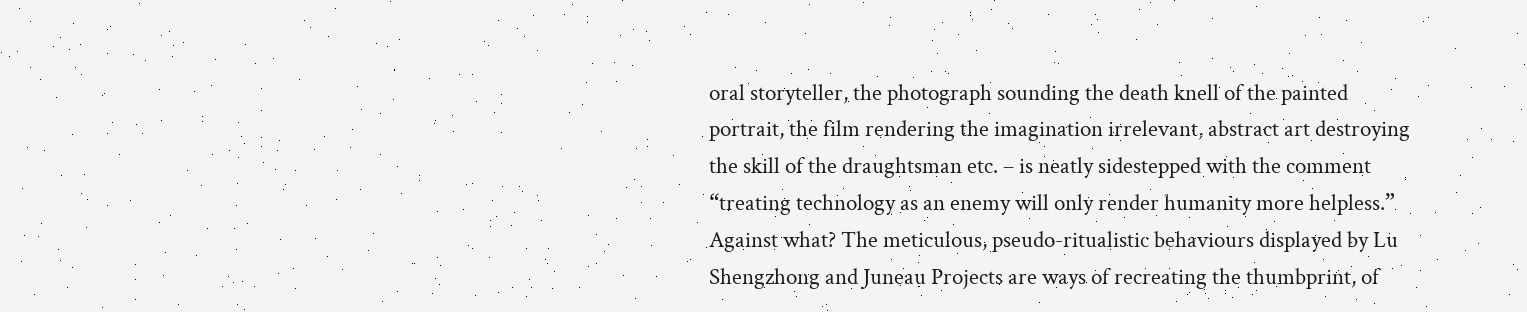oral storyteller, the photograph sounding the death knell of the painted portrait, the film rendering the imagination irrelevant, abstract art destroying the skill of the draughtsman etc. – is neatly sidestepped with the comment “treating technology as an enemy will only render humanity more helpless.” Against what? The meticulous, pseudo-ritualistic behaviours displayed by Lu Shengzhong and Juneau Projects are ways of recreating the thumbprint, of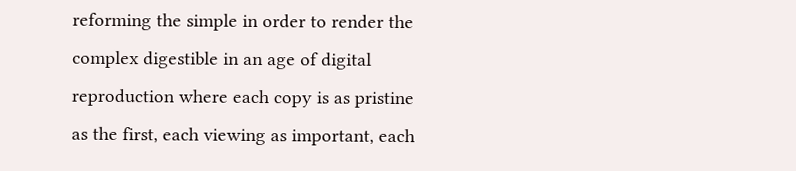reforming the simple in order to render the complex digestible in an age of digital reproduction where each copy is as pristine as the first, each viewing as important, each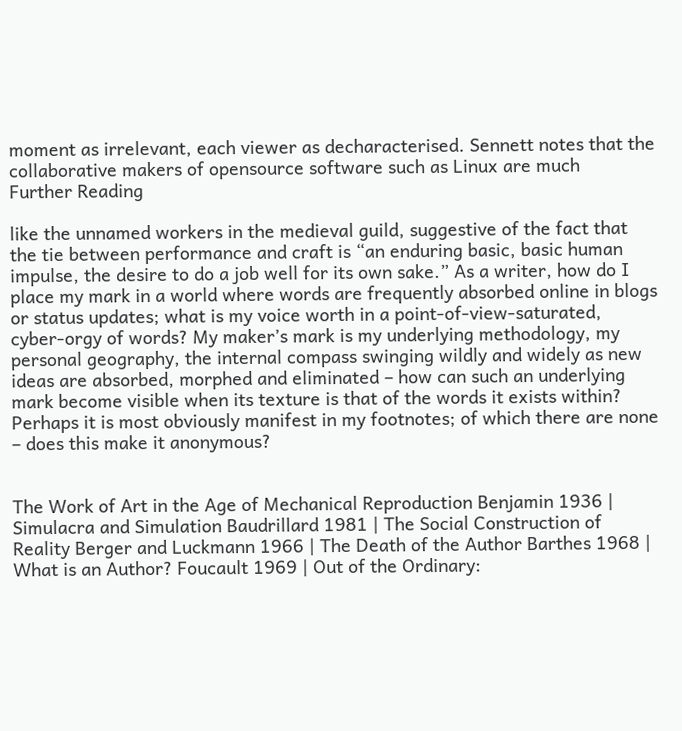moment as irrelevant, each viewer as decharacterised. Sennett notes that the collaborative makers of opensource software such as Linux are much
Further Reading

like the unnamed workers in the medieval guild, suggestive of the fact that the tie between performance and craft is “an enduring basic, basic human impulse, the desire to do a job well for its own sake.” As a writer, how do I place my mark in a world where words are frequently absorbed online in blogs or status updates; what is my voice worth in a point-of-view-saturated, cyber-orgy of words? My maker’s mark is my underlying methodology, my personal geography, the internal compass swinging wildly and widely as new ideas are absorbed, morphed and eliminated – how can such an underlying mark become visible when its texture is that of the words it exists within? Perhaps it is most obviously manifest in my footnotes; of which there are none – does this make it anonymous?


The Work of Art in the Age of Mechanical Reproduction Benjamin 1936 | Simulacra and Simulation Baudrillard 1981 | The Social Construction of Reality Berger and Luckmann 1966 | The Death of the Author Barthes 1968 | What is an Author? Foucault 1969 | Out of the Ordinary: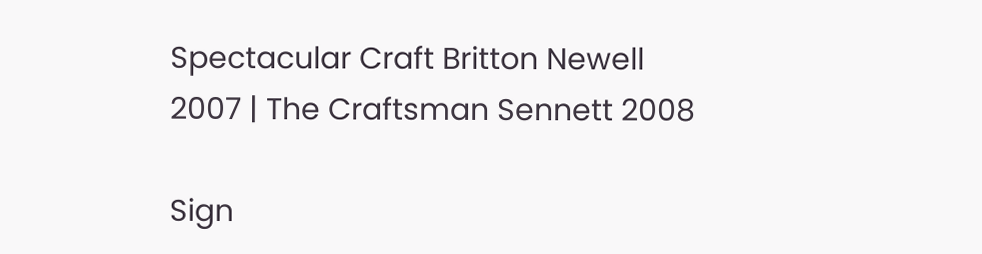Spectacular Craft Britton Newell 2007 | The Craftsman Sennett 2008

Sign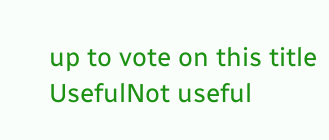up to vote on this title
UsefulNot useful